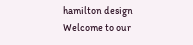hamilton design
Welcome to our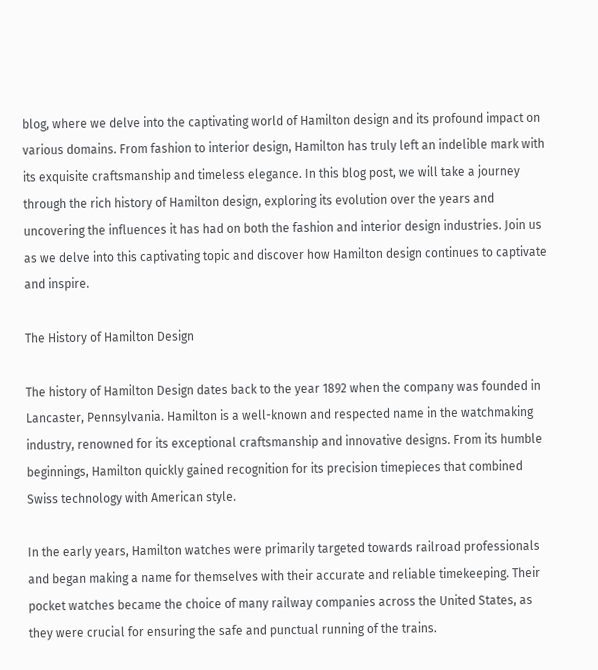blog, where we delve into the captivating world of Hamilton design and its profound impact on various domains. From fashion to interior design, Hamilton has truly left an indelible mark with its exquisite craftsmanship and timeless elegance. In this blog post, we will take a journey through the rich history of Hamilton design, exploring its evolution over the years and uncovering the influences it has had on both the fashion and interior design industries. Join us as we delve into this captivating topic and discover how Hamilton design continues to captivate and inspire.

The History of Hamilton Design

The history of Hamilton Design dates back to the year 1892 when the company was founded in Lancaster, Pennsylvania. Hamilton is a well-known and respected name in the watchmaking industry, renowned for its exceptional craftsmanship and innovative designs. From its humble beginnings, Hamilton quickly gained recognition for its precision timepieces that combined Swiss technology with American style.

In the early years, Hamilton watches were primarily targeted towards railroad professionals and began making a name for themselves with their accurate and reliable timekeeping. Their pocket watches became the choice of many railway companies across the United States, as they were crucial for ensuring the safe and punctual running of the trains.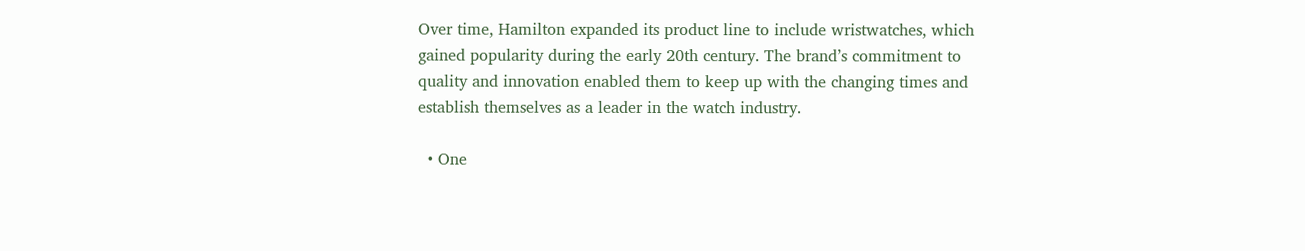Over time, Hamilton expanded its product line to include wristwatches, which gained popularity during the early 20th century. The brand’s commitment to quality and innovation enabled them to keep up with the changing times and establish themselves as a leader in the watch industry.

  • One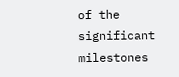of the significant milestones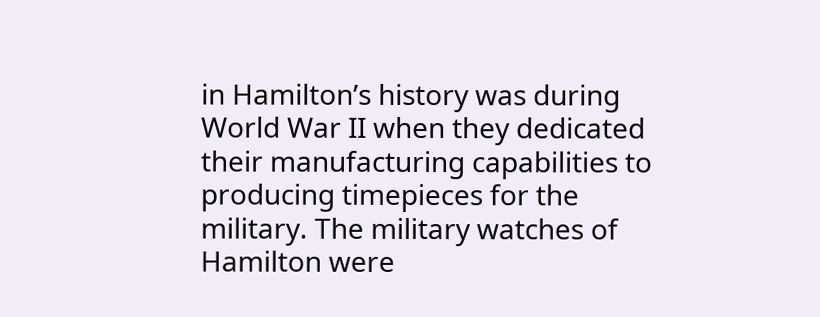in Hamilton’s history was during World War II when they dedicated their manufacturing capabilities to producing timepieces for the military. The military watches of Hamilton were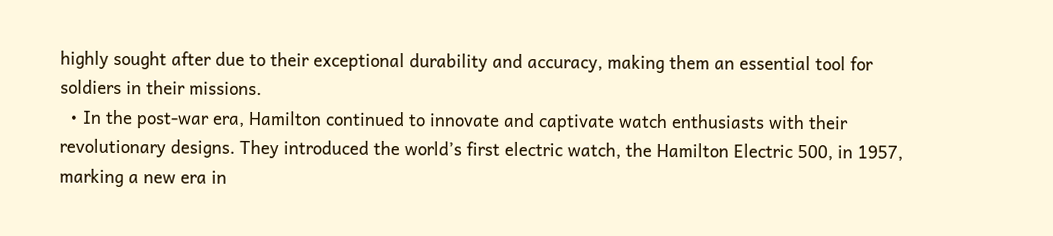highly sought after due to their exceptional durability and accuracy, making them an essential tool for soldiers in their missions.
  • In the post-war era, Hamilton continued to innovate and captivate watch enthusiasts with their revolutionary designs. They introduced the world’s first electric watch, the Hamilton Electric 500, in 1957, marking a new era in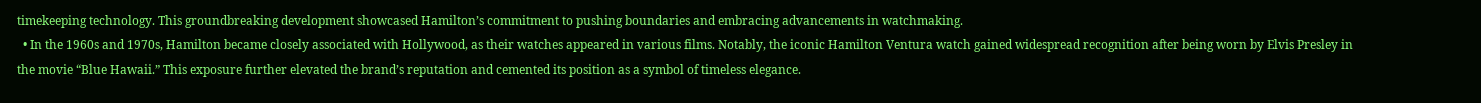timekeeping technology. This groundbreaking development showcased Hamilton’s commitment to pushing boundaries and embracing advancements in watchmaking.
  • In the 1960s and 1970s, Hamilton became closely associated with Hollywood, as their watches appeared in various films. Notably, the iconic Hamilton Ventura watch gained widespread recognition after being worn by Elvis Presley in the movie “Blue Hawaii.” This exposure further elevated the brand’s reputation and cemented its position as a symbol of timeless elegance.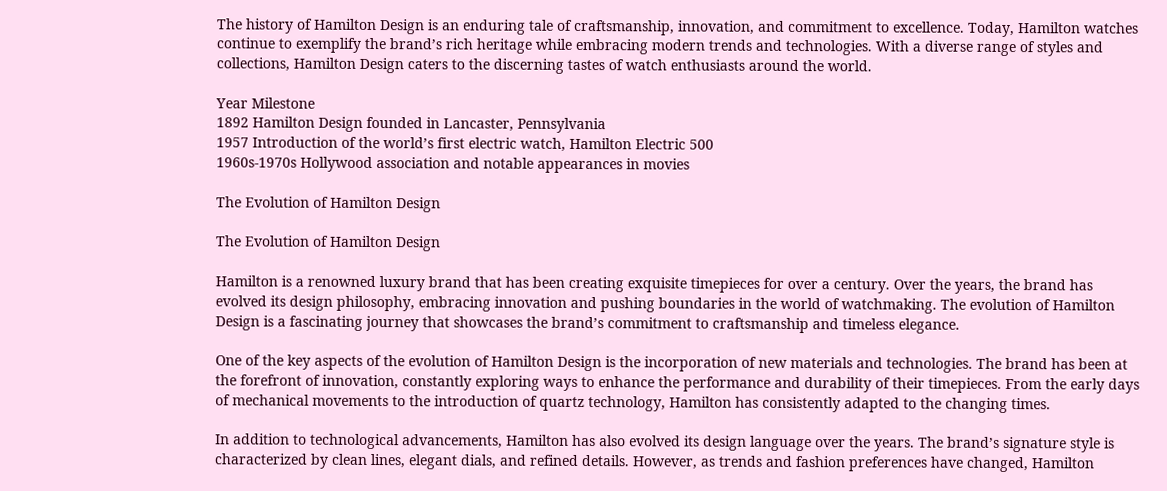The history of Hamilton Design is an enduring tale of craftsmanship, innovation, and commitment to excellence. Today, Hamilton watches continue to exemplify the brand’s rich heritage while embracing modern trends and technologies. With a diverse range of styles and collections, Hamilton Design caters to the discerning tastes of watch enthusiasts around the world.

Year Milestone
1892 Hamilton Design founded in Lancaster, Pennsylvania
1957 Introduction of the world’s first electric watch, Hamilton Electric 500
1960s-1970s Hollywood association and notable appearances in movies

The Evolution of Hamilton Design

The Evolution of Hamilton Design

Hamilton is a renowned luxury brand that has been creating exquisite timepieces for over a century. Over the years, the brand has evolved its design philosophy, embracing innovation and pushing boundaries in the world of watchmaking. The evolution of Hamilton Design is a fascinating journey that showcases the brand’s commitment to craftsmanship and timeless elegance.

One of the key aspects of the evolution of Hamilton Design is the incorporation of new materials and technologies. The brand has been at the forefront of innovation, constantly exploring ways to enhance the performance and durability of their timepieces. From the early days of mechanical movements to the introduction of quartz technology, Hamilton has consistently adapted to the changing times.

In addition to technological advancements, Hamilton has also evolved its design language over the years. The brand’s signature style is characterized by clean lines, elegant dials, and refined details. However, as trends and fashion preferences have changed, Hamilton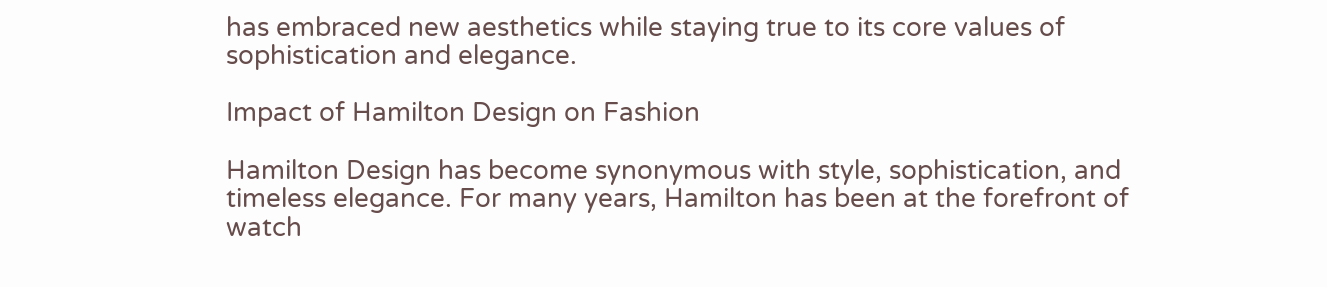has embraced new aesthetics while staying true to its core values of sophistication and elegance.

Impact of Hamilton Design on Fashion

Hamilton Design has become synonymous with style, sophistication, and timeless elegance. For many years, Hamilton has been at the forefront of watch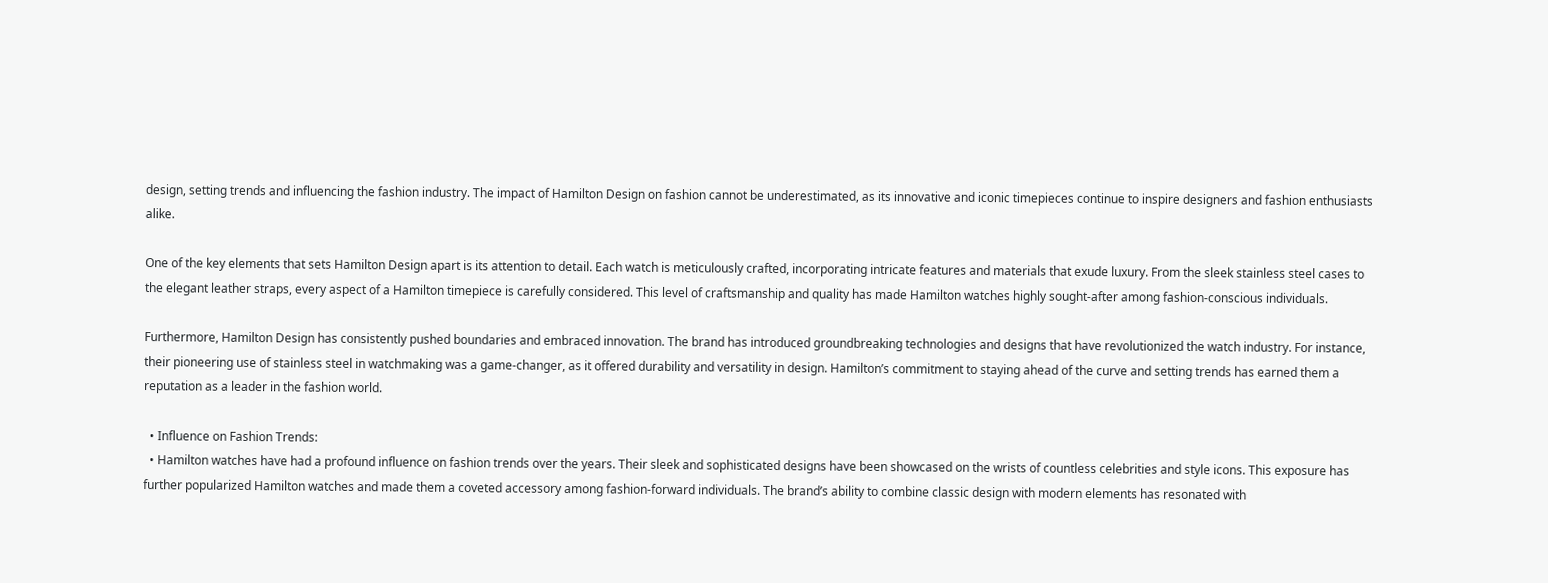design, setting trends and influencing the fashion industry. The impact of Hamilton Design on fashion cannot be underestimated, as its innovative and iconic timepieces continue to inspire designers and fashion enthusiasts alike.

One of the key elements that sets Hamilton Design apart is its attention to detail. Each watch is meticulously crafted, incorporating intricate features and materials that exude luxury. From the sleek stainless steel cases to the elegant leather straps, every aspect of a Hamilton timepiece is carefully considered. This level of craftsmanship and quality has made Hamilton watches highly sought-after among fashion-conscious individuals.

Furthermore, Hamilton Design has consistently pushed boundaries and embraced innovation. The brand has introduced groundbreaking technologies and designs that have revolutionized the watch industry. For instance, their pioneering use of stainless steel in watchmaking was a game-changer, as it offered durability and versatility in design. Hamilton’s commitment to staying ahead of the curve and setting trends has earned them a reputation as a leader in the fashion world.

  • Influence on Fashion Trends:
  • Hamilton watches have had a profound influence on fashion trends over the years. Their sleek and sophisticated designs have been showcased on the wrists of countless celebrities and style icons. This exposure has further popularized Hamilton watches and made them a coveted accessory among fashion-forward individuals. The brand’s ability to combine classic design with modern elements has resonated with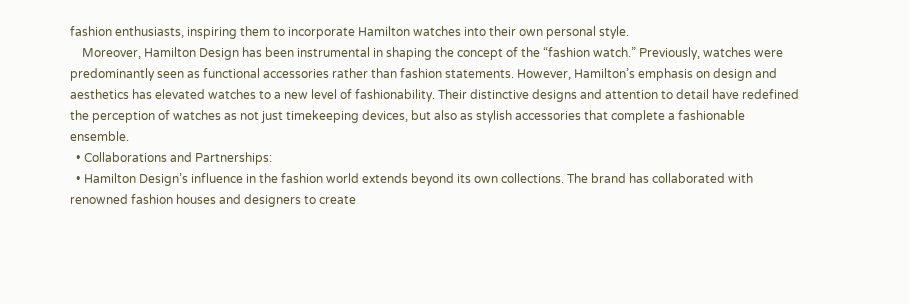fashion enthusiasts, inspiring them to incorporate Hamilton watches into their own personal style.
    Moreover, Hamilton Design has been instrumental in shaping the concept of the “fashion watch.” Previously, watches were predominantly seen as functional accessories rather than fashion statements. However, Hamilton’s emphasis on design and aesthetics has elevated watches to a new level of fashionability. Their distinctive designs and attention to detail have redefined the perception of watches as not just timekeeping devices, but also as stylish accessories that complete a fashionable ensemble.
  • Collaborations and Partnerships:
  • Hamilton Design’s influence in the fashion world extends beyond its own collections. The brand has collaborated with renowned fashion houses and designers to create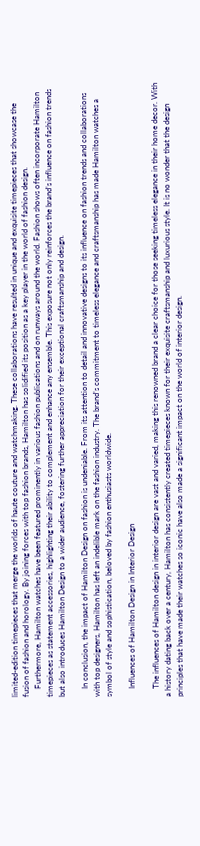limited-edition timepieces that merge the worlds of haute couture and watchmaking. These collaborations have resulted in unique and exquisite timepieces that showcase the fusion of fashion and horology. By joining forces with top fashion brands, Hamilton has solidified its position as a key player in the world of fashion design.
    Furthermore, Hamilton watches have been featured prominently in various fashion publications and on runways around the world. Fashion shows often incorporate Hamilton timepieces as statement accessories, highlighting their ability to complement and enhance any ensemble. This exposure not only reinforces the brand’s influence on fashion trends but also introduces Hamilton Design to a wider audience, fostering further appreciation for their exceptional craftsmanship and design.

    In conclusion, the impact of Hamilton Design on fashion is undeniable. From its attention to detail and innovative designs to its influence on fashion trends and collaborations with top designers, Hamilton has left an indelible mark on the fashion industry. The brand’s commitment to timeless elegance and craftsmanship has made Hamilton watches a symbol of style and sophistication, beloved by fashion enthusiasts worldwide.

    Influences of Hamilton Design in Interior Design

    The influences of Hamilton design in interior design are vast and varied, making this renowned brand a clear choice for those seeking timeless elegance in their home decor. With a history dating back over a century, Hamilton has consistently created timepieces known for their exquisite craftsmanship and luxurious style. It is no wonder that the design principles that have made their watches so iconic have also made a significant impact on the world of interior design.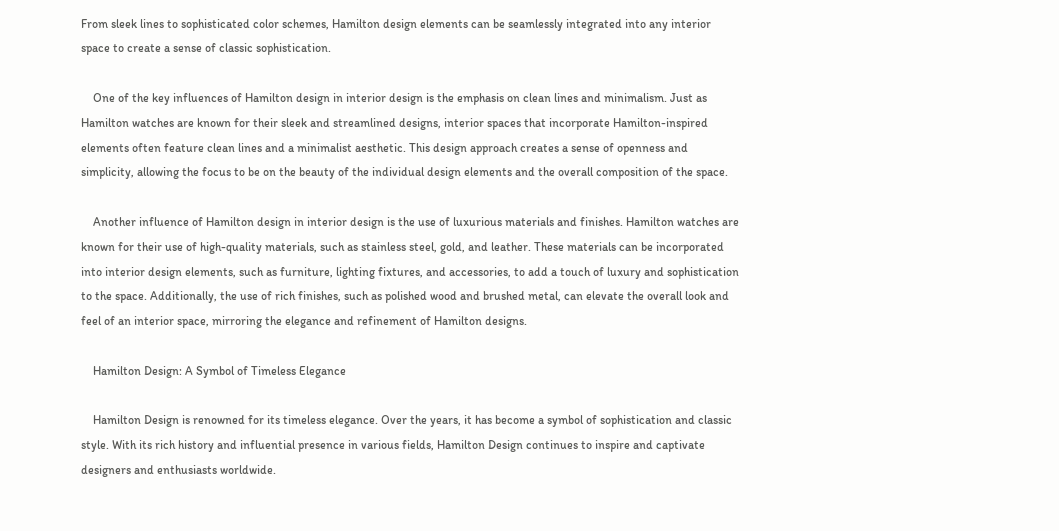From sleek lines to sophisticated color schemes, Hamilton design elements can be seamlessly integrated into any interior space to create a sense of classic sophistication.

    One of the key influences of Hamilton design in interior design is the emphasis on clean lines and minimalism. Just as Hamilton watches are known for their sleek and streamlined designs, interior spaces that incorporate Hamilton-inspired elements often feature clean lines and a minimalist aesthetic. This design approach creates a sense of openness and simplicity, allowing the focus to be on the beauty of the individual design elements and the overall composition of the space.

    Another influence of Hamilton design in interior design is the use of luxurious materials and finishes. Hamilton watches are known for their use of high-quality materials, such as stainless steel, gold, and leather. These materials can be incorporated into interior design elements, such as furniture, lighting fixtures, and accessories, to add a touch of luxury and sophistication to the space. Additionally, the use of rich finishes, such as polished wood and brushed metal, can elevate the overall look and feel of an interior space, mirroring the elegance and refinement of Hamilton designs.

    Hamilton Design: A Symbol of Timeless Elegance

    Hamilton Design is renowned for its timeless elegance. Over the years, it has become a symbol of sophistication and classic style. With its rich history and influential presence in various fields, Hamilton Design continues to inspire and captivate designers and enthusiasts worldwide.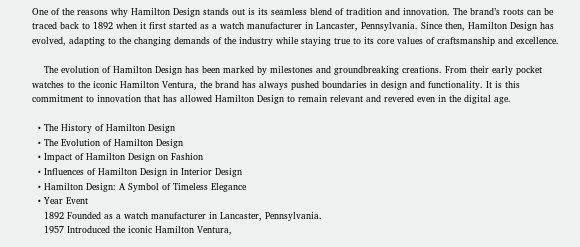One of the reasons why Hamilton Design stands out is its seamless blend of tradition and innovation. The brand’s roots can be traced back to 1892 when it first started as a watch manufacturer in Lancaster, Pennsylvania. Since then, Hamilton Design has evolved, adapting to the changing demands of the industry while staying true to its core values of craftsmanship and excellence.

    The evolution of Hamilton Design has been marked by milestones and groundbreaking creations. From their early pocket watches to the iconic Hamilton Ventura, the brand has always pushed boundaries in design and functionality. It is this commitment to innovation that has allowed Hamilton Design to remain relevant and revered even in the digital age.

  • The History of Hamilton Design
  • The Evolution of Hamilton Design
  • Impact of Hamilton Design on Fashion
  • Influences of Hamilton Design in Interior Design
  • Hamilton Design: A Symbol of Timeless Elegance
  • Year Event
    1892 Founded as a watch manufacturer in Lancaster, Pennsylvania.
    1957 Introduced the iconic Hamilton Ventura,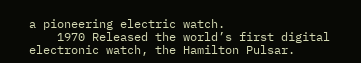a pioneering electric watch.
    1970 Released the world’s first digital electronic watch, the Hamilton Pulsar.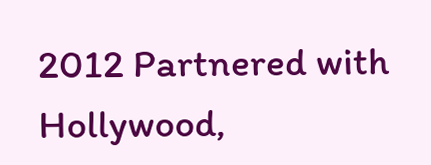2012 Partnered with Hollywood,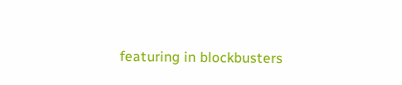featuring in blockbusters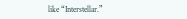like “Interstellar.”